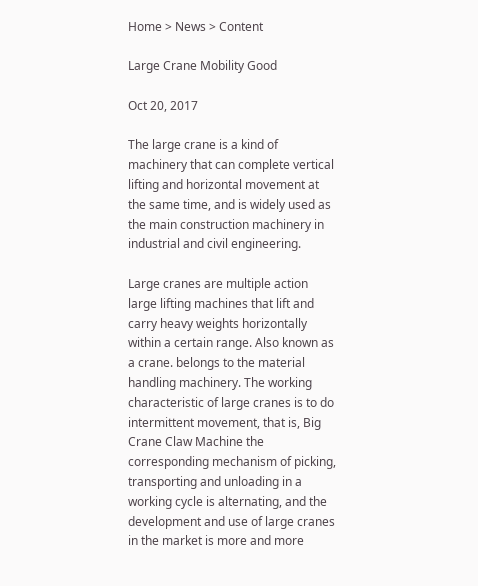Home > News > Content

Large Crane Mobility Good

Oct 20, 2017

The large crane is a kind of machinery that can complete vertical lifting and horizontal movement at the same time, and is widely used as the main construction machinery in industrial and civil engineering.

Large cranes are multiple action large lifting machines that lift and carry heavy weights horizontally within a certain range. Also known as a crane. belongs to the material handling machinery. The working characteristic of large cranes is to do intermittent movement, that is, Big Crane Claw Machine the corresponding mechanism of picking, transporting and unloading in a working cycle is alternating, and the development and use of large cranes in the market is more and more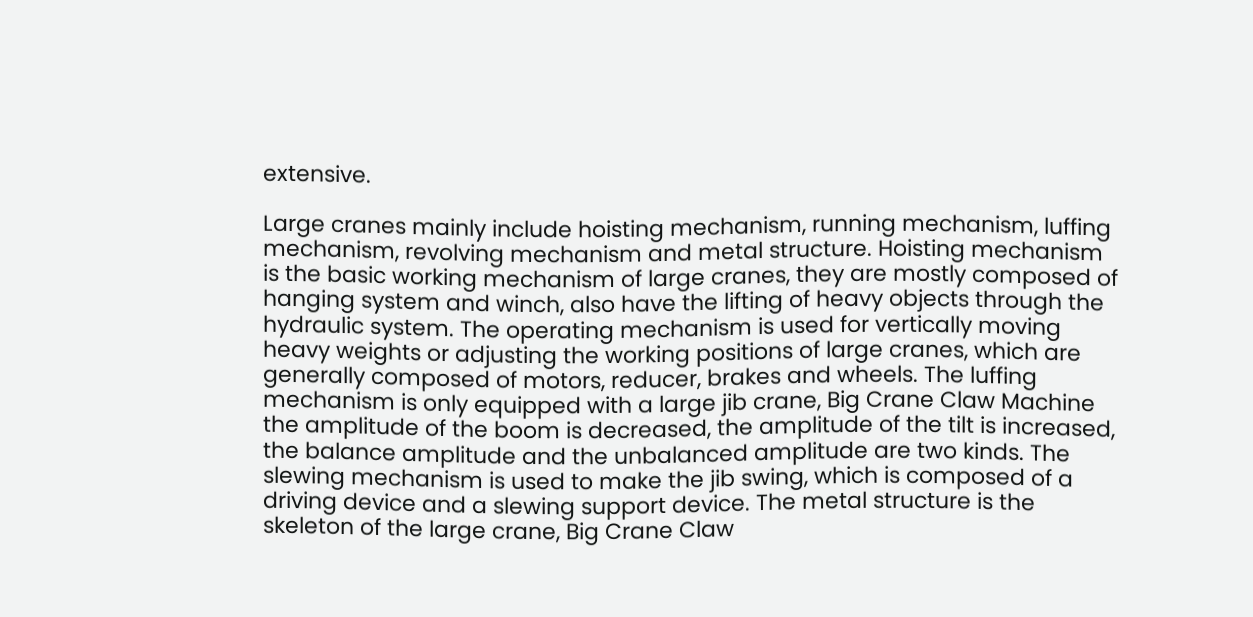extensive.

Large cranes mainly include hoisting mechanism, running mechanism, luffing mechanism, revolving mechanism and metal structure. Hoisting mechanism is the basic working mechanism of large cranes, they are mostly composed of hanging system and winch, also have the lifting of heavy objects through the hydraulic system. The operating mechanism is used for vertically moving heavy weights or adjusting the working positions of large cranes, which are generally composed of motors, reducer, brakes and wheels. The luffing mechanism is only equipped with a large jib crane, Big Crane Claw Machine the amplitude of the boom is decreased, the amplitude of the tilt is increased, the balance amplitude and the unbalanced amplitude are two kinds. The slewing mechanism is used to make the jib swing, which is composed of a driving device and a slewing support device. The metal structure is the skeleton of the large crane, Big Crane Claw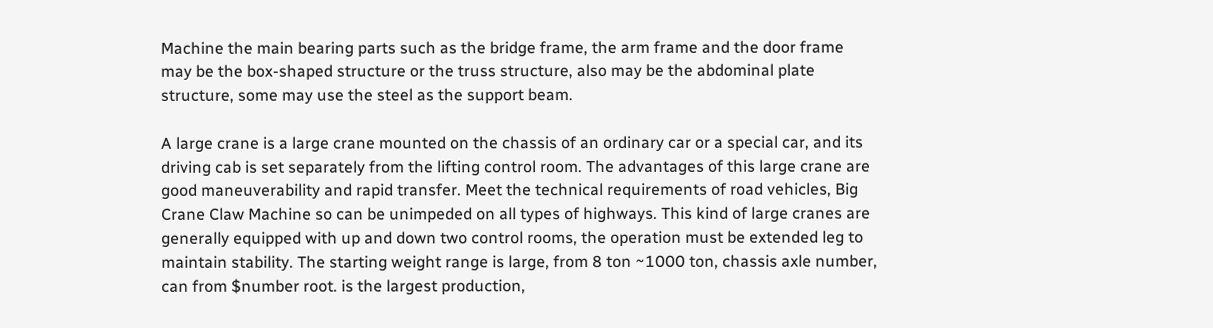Machine the main bearing parts such as the bridge frame, the arm frame and the door frame may be the box-shaped structure or the truss structure, also may be the abdominal plate structure, some may use the steel as the support beam.

A large crane is a large crane mounted on the chassis of an ordinary car or a special car, and its driving cab is set separately from the lifting control room. The advantages of this large crane are good maneuverability and rapid transfer. Meet the technical requirements of road vehicles, Big Crane Claw Machine so can be unimpeded on all types of highways. This kind of large cranes are generally equipped with up and down two control rooms, the operation must be extended leg to maintain stability. The starting weight range is large, from 8 ton ~1000 ton, chassis axle number, can from $number root. is the largest production,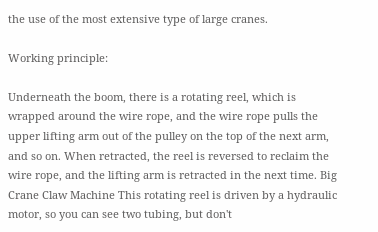the use of the most extensive type of large cranes.

Working principle:

Underneath the boom, there is a rotating reel, which is wrapped around the wire rope, and the wire rope pulls the upper lifting arm out of the pulley on the top of the next arm, and so on. When retracted, the reel is reversed to reclaim the wire rope, and the lifting arm is retracted in the next time. Big Crane Claw Machine This rotating reel is driven by a hydraulic motor, so you can see two tubing, but don't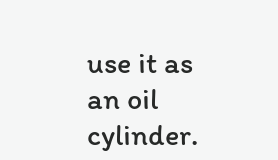use it as an oil cylinder.